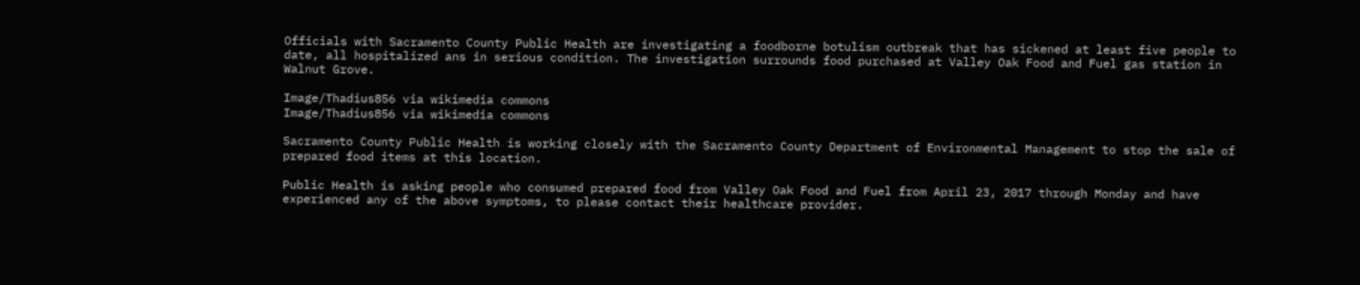Officials with Sacramento County Public Health are investigating a foodborne botulism outbreak that has sickened at least five people to date, all hospitalized ans in serious condition. The investigation surrounds food purchased at Valley Oak Food and Fuel gas station in Walnut Grove.

Image/Thadius856 via wikimedia commons
Image/Thadius856 via wikimedia commons

Sacramento County Public Health is working closely with the Sacramento County Department of Environmental Management to stop the sale of prepared food items at this location.

Public Health is asking people who consumed prepared food from Valley Oak Food and Fuel from April 23, 2017 through Monday and have experienced any of the above symptoms, to please contact their healthcare provider.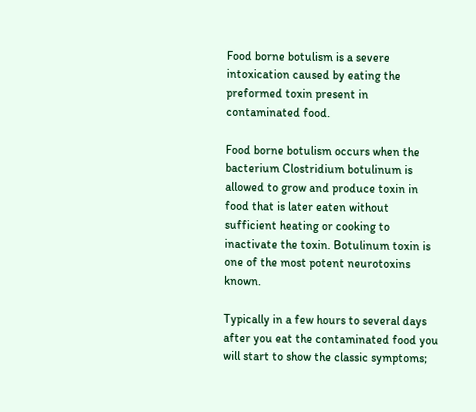Food borne botulism is a severe intoxication caused by eating the preformed toxin present in contaminated food.

Food borne botulism occurs when the bacterium Clostridium botulinum is allowed to grow and produce toxin in food that is later eaten without sufficient heating or cooking to inactivate the toxin. Botulinum toxin is one of the most potent neurotoxins known.

Typically in a few hours to several days after you eat the contaminated food you will start to show the classic symptoms;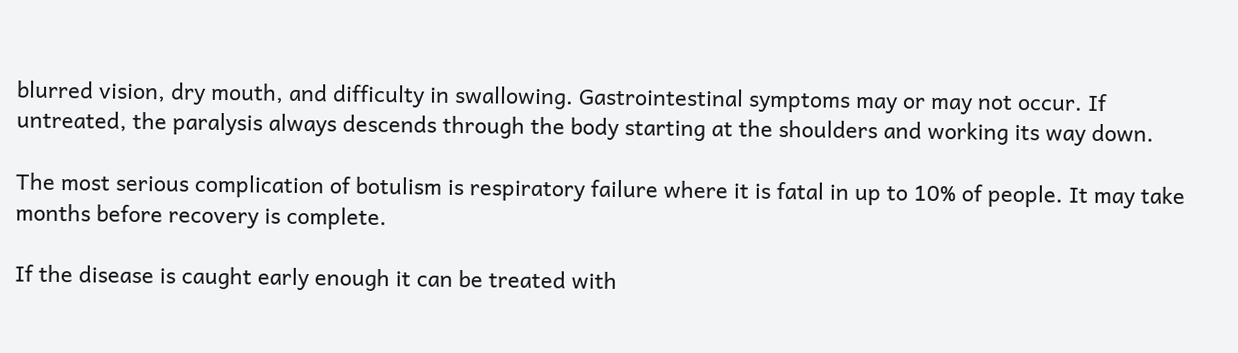blurred vision, dry mouth, and difficulty in swallowing. Gastrointestinal symptoms may or may not occur. If untreated, the paralysis always descends through the body starting at the shoulders and working its way down.

The most serious complication of botulism is respiratory failure where it is fatal in up to 10% of people. It may take months before recovery is complete.

If the disease is caught early enough it can be treated with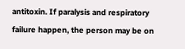antitoxin. If paralysis and respiratory failure happen, the person may be on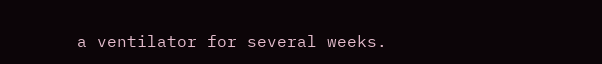a ventilator for several weeks.